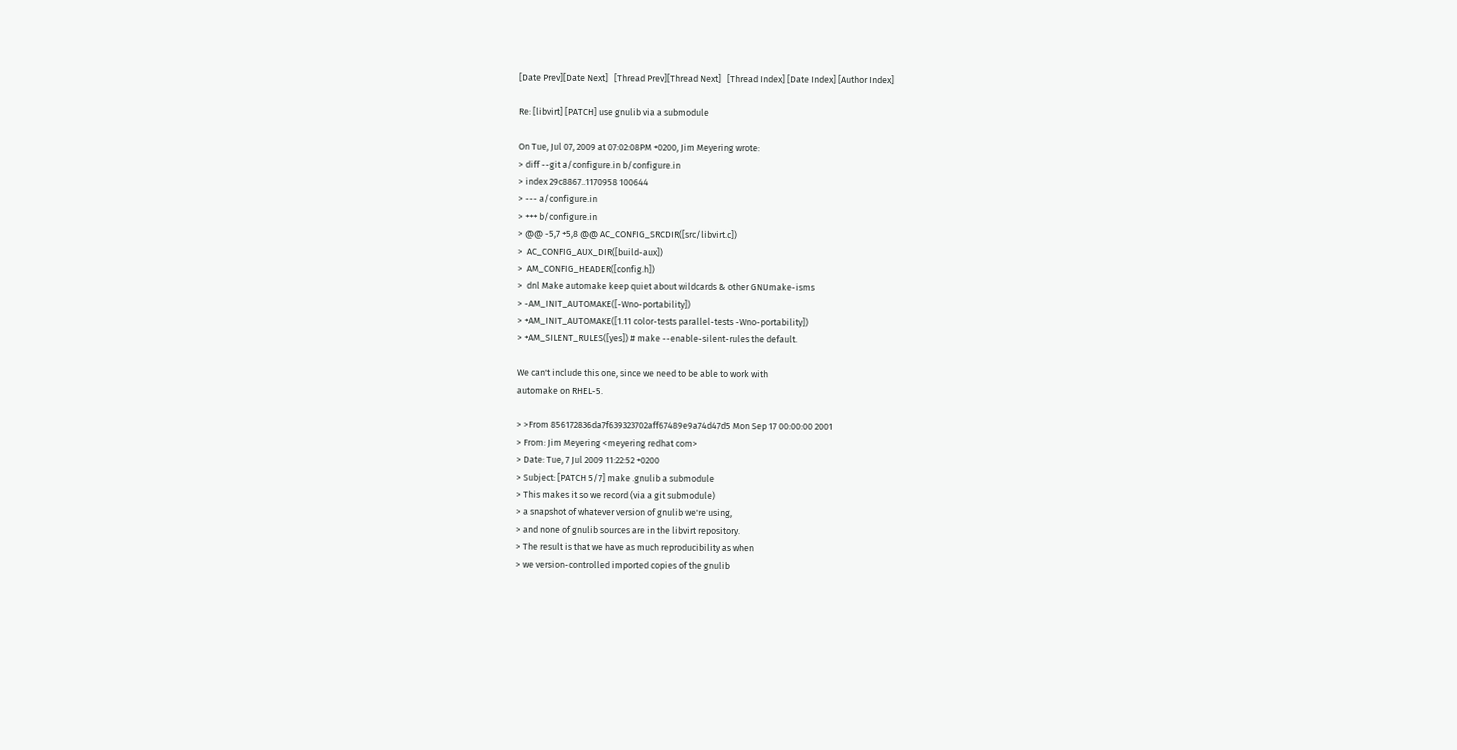[Date Prev][Date Next]   [Thread Prev][Thread Next]   [Thread Index] [Date Index] [Author Index]

Re: [libvirt] [PATCH] use gnulib via a submodule

On Tue, Jul 07, 2009 at 07:02:08PM +0200, Jim Meyering wrote:
> diff --git a/configure.in b/configure.in
> index 29c8867..1170958 100644
> --- a/configure.in
> +++ b/configure.in
> @@ -5,7 +5,8 @@ AC_CONFIG_SRCDIR([src/libvirt.c])
>  AC_CONFIG_AUX_DIR([build-aux])
>  AM_CONFIG_HEADER([config.h])
>  dnl Make automake keep quiet about wildcards & other GNUmake-isms
> -AM_INIT_AUTOMAKE([-Wno-portability])
> +AM_INIT_AUTOMAKE([1.11 color-tests parallel-tests -Wno-portability])
> +AM_SILENT_RULES([yes]) # make --enable-silent-rules the default.

We can't include this one, since we need to be able to work with
automake on RHEL-5.

> >From 856172836da7f639323702aff67489e9a74d47d5 Mon Sep 17 00:00:00 2001
> From: Jim Meyering <meyering redhat com>
> Date: Tue, 7 Jul 2009 11:22:52 +0200
> Subject: [PATCH 5/7] make .gnulib a submodule
> This makes it so we record (via a git submodule)
> a snapshot of whatever version of gnulib we're using,
> and none of gnulib sources are in the libvirt repository.
> The result is that we have as much reproducibility as when
> we version-controlled imported copies of the gnulib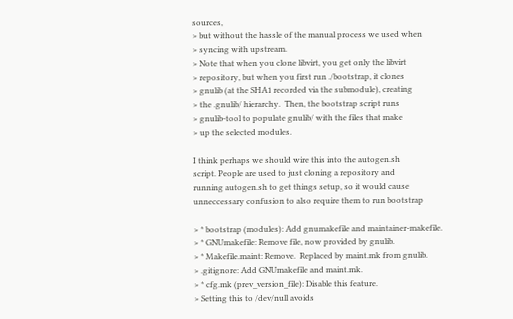sources,
> but without the hassle of the manual process we used when
> syncing with upstream.
> Note that when you clone libvirt, you get only the libvirt
> repository, but when you first run ./bootstrap, it clones
> gnulib (at the SHA1 recorded via the submodule), creating
> the .gnulib/ hierarchy.  Then, the bootstrap script runs
> gnulib-tool to populate gnulib/ with the files that make
> up the selected modules.

I think perhaps we should wire this into the autogen.sh
script. People are used to just cloning a repository and
running autogen.sh to get things setup, so it would cause
unneccessary confusion to also require them to run bootstrap

> * bootstrap (modules): Add gnumakefile and maintainer-makefile.
> * GNUmakefile: Remove file, now provided by gnulib.
> * Makefile.maint: Remove.  Replaced by maint.mk from gnulib.
> .gitignore: Add GNUmakefile and maint.mk.
> * cfg.mk (prev_version_file): Disable this feature.
> Setting this to /dev/null avoids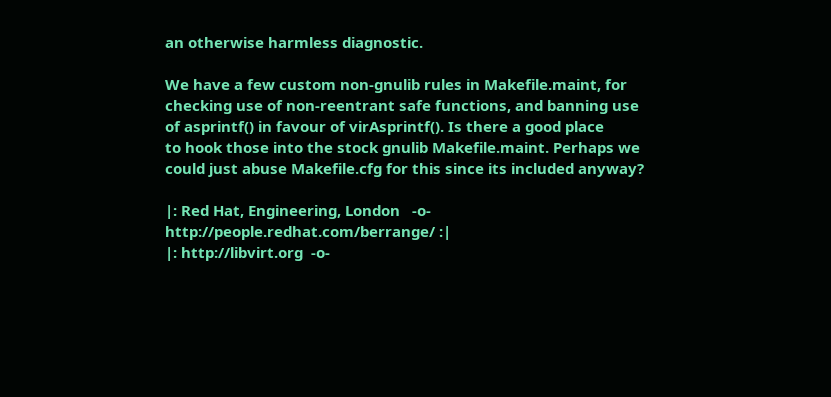an otherwise harmless diagnostic.

We have a few custom non-gnulib rules in Makefile.maint, for
checking use of non-reentrant safe functions, and banning use
of asprintf() in favour of virAsprintf(). Is there a good place
to hook those into the stock gnulib Makefile.maint. Perhaps we
could just abuse Makefile.cfg for this since its included anyway?

|: Red Hat, Engineering, London   -o-   http://people.redhat.com/berrange/ :|
|: http://libvirt.org  -o-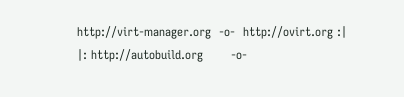http://virt-manager.org  -o-  http://ovirt.org :|
|: http://autobuild.org       -o-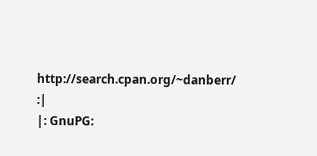http://search.cpan.org/~danberr/ :|
|: GnuPG: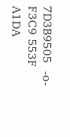7D3B9505  -o-  F3C9 553F A1DA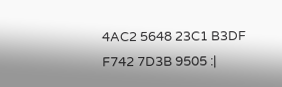4AC2 5648 23C1 B3DF F742 7D3B 9505 :|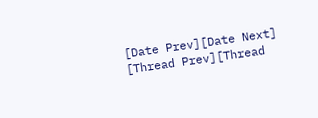[Date Prev][Date Next]   [Thread Prev][Thread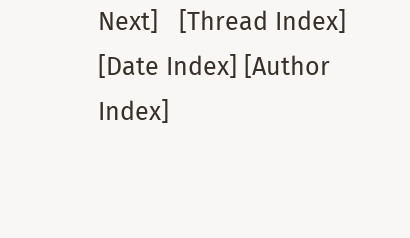Next]   [Thread Index] [Date Index] [Author Index]